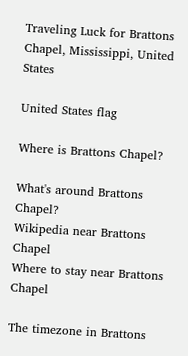Traveling Luck for Brattons Chapel, Mississippi, United States

United States flag

Where is Brattons Chapel?

What's around Brattons Chapel?
Wikipedia near Brattons Chapel
Where to stay near Brattons Chapel

The timezone in Brattons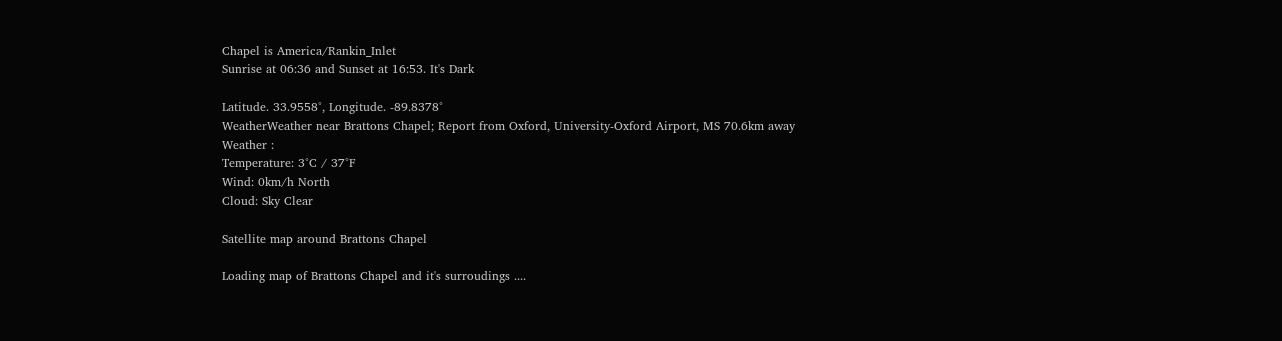Chapel is America/Rankin_Inlet
Sunrise at 06:36 and Sunset at 16:53. It's Dark

Latitude. 33.9558°, Longitude. -89.8378°
WeatherWeather near Brattons Chapel; Report from Oxford, University-Oxford Airport, MS 70.6km away
Weather :
Temperature: 3°C / 37°F
Wind: 0km/h North
Cloud: Sky Clear

Satellite map around Brattons Chapel

Loading map of Brattons Chapel and it's surroudings ....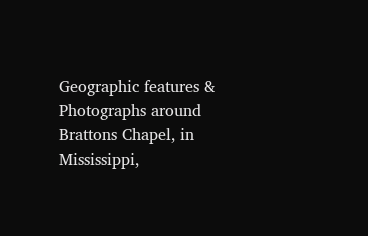Geographic features & Photographs around Brattons Chapel, in Mississippi,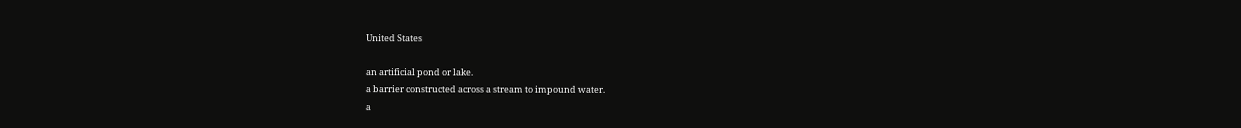United States

an artificial pond or lake.
a barrier constructed across a stream to impound water.
a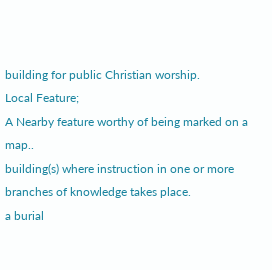building for public Christian worship.
Local Feature;
A Nearby feature worthy of being marked on a map..
building(s) where instruction in one or more branches of knowledge takes place.
a burial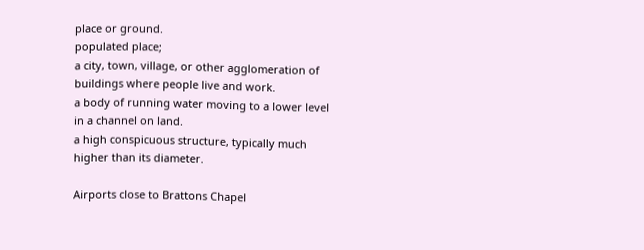place or ground.
populated place;
a city, town, village, or other agglomeration of buildings where people live and work.
a body of running water moving to a lower level in a channel on land.
a high conspicuous structure, typically much higher than its diameter.

Airports close to Brattons Chapel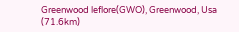Greenwood leflore(GWO), Greenwood, Usa (71.6km)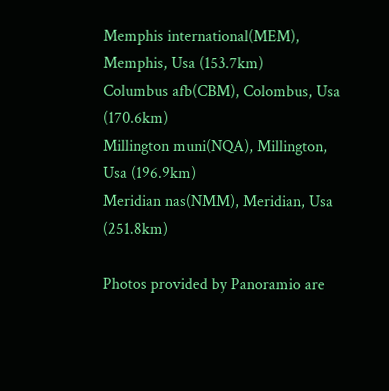Memphis international(MEM), Memphis, Usa (153.7km)
Columbus afb(CBM), Colombus, Usa (170.6km)
Millington muni(NQA), Millington, Usa (196.9km)
Meridian nas(NMM), Meridian, Usa (251.8km)

Photos provided by Panoramio are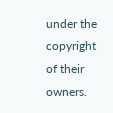under the copyright of their owners.